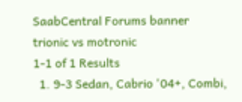SaabCentral Forums banner
trionic vs motronic
1-1 of 1 Results
  1. 9-3 Sedan, Cabrio '04+, Combi,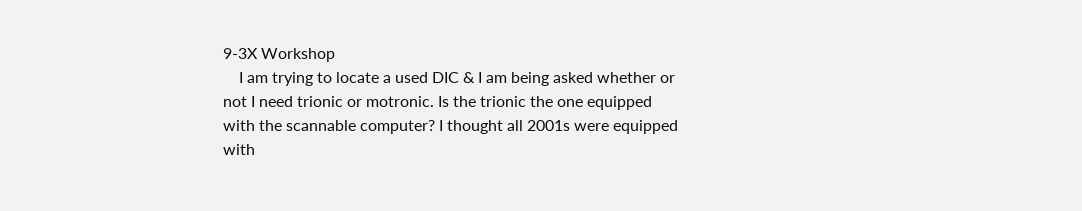9-3X Workshop
    I am trying to locate a used DIC & I am being asked whether or not I need trionic or motronic. Is the trionic the one equipped with the scannable computer? I thought all 2001s were equipped with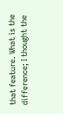that feature. What is the difference; I thought the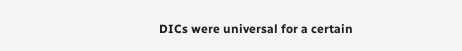DICs were universal for a certain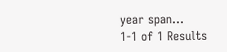year span...
1-1 of 1 Results